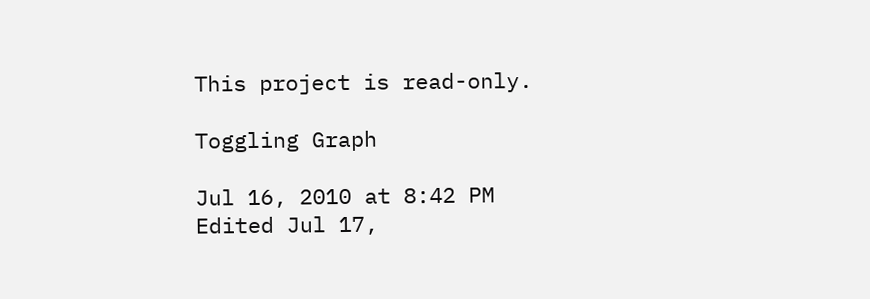This project is read-only.

Toggling Graph

Jul 16, 2010 at 8:42 PM
Edited Jul 17,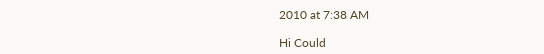2010 at 7:38 AM

Hi Could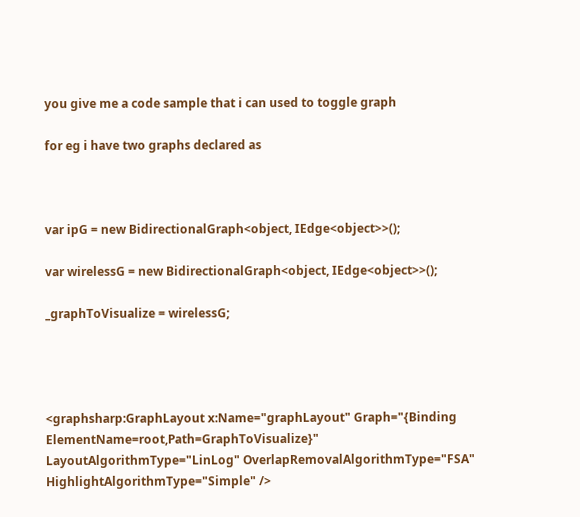you give me a code sample that i can used to toggle graph

for eg i have two graphs declared as



var ipG = new BidirectionalGraph<object, IEdge<object>>();

var wirelessG = new BidirectionalGraph<object, IEdge<object>>();

_graphToVisualize = wirelessG;




<graphsharp:GraphLayout x:Name="graphLayout" Graph="{Binding ElementName=root,Path=GraphToVisualize}" LayoutAlgorithmType="LinLog" OverlapRemovalAlgorithmType="FSA" HighlightAlgorithmType="Simple" />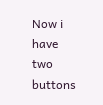Now i have two buttons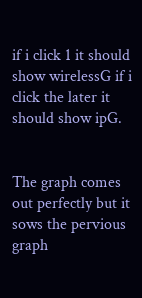if i click 1 it should show wirelessG if i click the later it should show ipG.


The graph comes out perfectly but it sows the pervious graph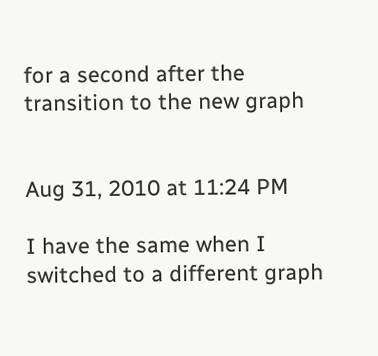for a second after the transition to the new graph


Aug 31, 2010 at 11:24 PM

I have the same when I switched to a different graph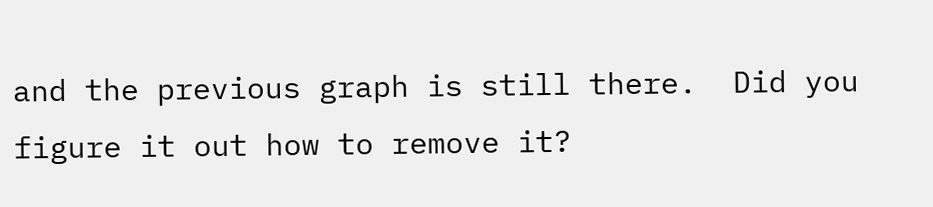and the previous graph is still there.  Did you figure it out how to remove it?